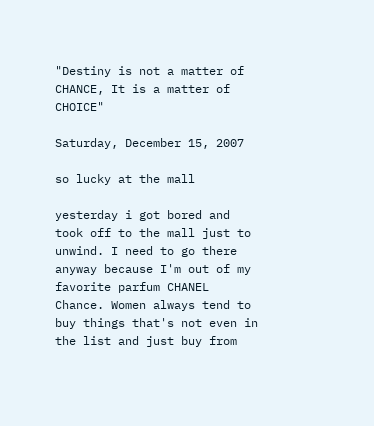"Destiny is not a matter of CHANCE, It is a matter of CHOICE"

Saturday, December 15, 2007

so lucky at the mall

yesterday i got bored and took off to the mall just to unwind. I need to go there anyway because I'm out of my favorite parfum CHANEL Chance. Women always tend to buy things that's not even in the list and just buy from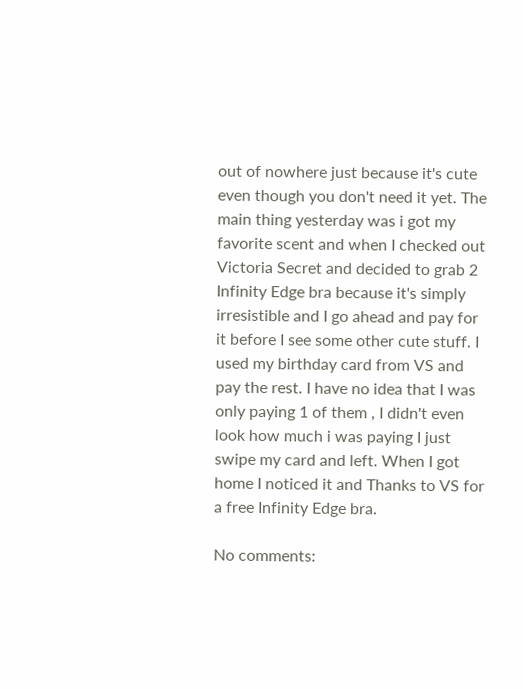out of nowhere just because it's cute even though you don't need it yet. The main thing yesterday was i got my favorite scent and when I checked out Victoria Secret and decided to grab 2 Infinity Edge bra because it's simply irresistible and I go ahead and pay for it before I see some other cute stuff. I used my birthday card from VS and pay the rest. I have no idea that I was only paying 1 of them , I didn't even look how much i was paying I just swipe my card and left. When I got home I noticed it and Thanks to VS for a free Infinity Edge bra.

No comments: